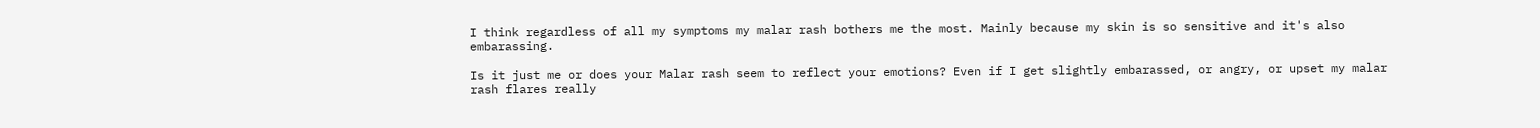I think regardless of all my symptoms my malar rash bothers me the most. Mainly because my skin is so sensitive and it's also embarassing.

Is it just me or does your Malar rash seem to reflect your emotions? Even if I get slightly embarassed, or angry, or upset my malar rash flares really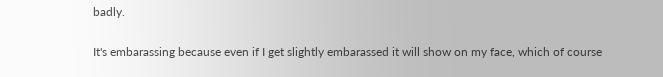badly.

It's embarassing because even if I get slightly embarassed it will show on my face, which of course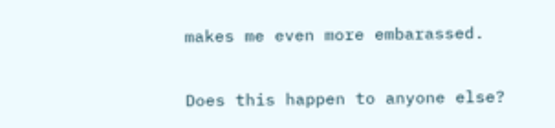makes me even more embarassed.

Does this happen to anyone else?